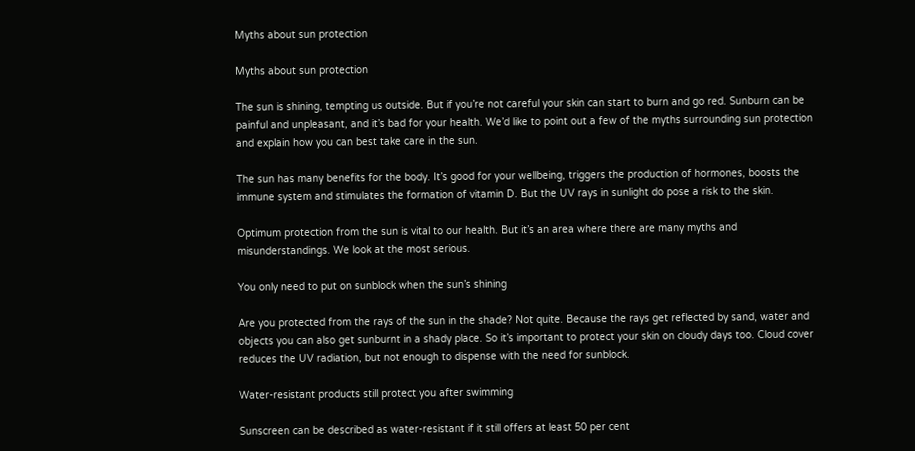Myths about sun protection

Myths about sun protection

The sun is shining, tempting us outside. But if you’re not careful your skin can start to burn and go red. Sunburn can be painful and unpleasant, and it’s bad for your health. We’d like to point out a few of the myths surrounding sun protection and explain how you can best take care in the sun.

The sun has many benefits for the body. It’s good for your wellbeing, triggers the production of hormones, boosts the immune system and stimulates the formation of vitamin D. But the UV rays in sunlight do pose a risk to the skin.

Optimum protection from the sun is vital to our health. But it’s an area where there are many myths and misunderstandings. We look at the most serious.

You only need to put on sunblock when the sun’s shining

Are you protected from the rays of the sun in the shade? Not quite. Because the rays get reflected by sand, water and objects you can also get sunburnt in a shady place. So it’s important to protect your skin on cloudy days too. Cloud cover reduces the UV radiation, but not enough to dispense with the need for sunblock.

Water-resistant products still protect you after swimming

Sunscreen can be described as water-resistant if it still offers at least 50 per cent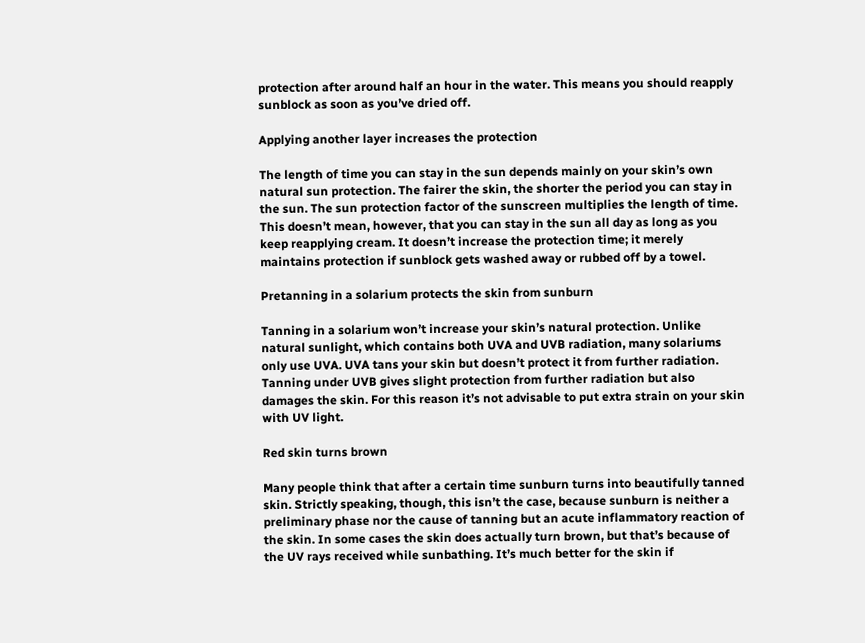protection after around half an hour in the water. This means you should reapply sunblock as soon as you’ve dried off.

Applying another layer increases the protection

The length of time you can stay in the sun depends mainly on your skin’s own natural sun protection. The fairer the skin, the shorter the period you can stay in the sun. The sun protection factor of the sunscreen multiplies the length of time. This doesn’t mean, however, that you can stay in the sun all day as long as you keep reapplying cream. It doesn’t increase the protection time; it merely maintains protection if sunblock gets washed away or rubbed off by a towel.

Pretanning in a solarium protects the skin from sunburn

Tanning in a solarium won’t increase your skin’s natural protection. Unlike natural sunlight, which contains both UVA and UVB radiation, many solariums only use UVA. UVA tans your skin but doesn’t protect it from further radiation. Tanning under UVB gives slight protection from further radiation but also damages the skin. For this reason it’s not advisable to put extra strain on your skin with UV light.

Red skin turns brown

Many people think that after a certain time sunburn turns into beautifully tanned skin. Strictly speaking, though, this isn’t the case, because sunburn is neither a preliminary phase nor the cause of tanning but an acute inflammatory reaction of the skin. In some cases the skin does actually turn brown, but that’s because of the UV rays received while sunbathing. It’s much better for the skin if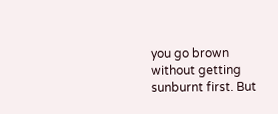you go brown without getting sunburnt first. But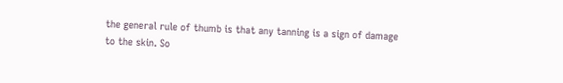the general rule of thumb is that any tanning is a sign of damage to the skin. So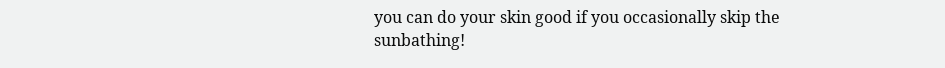you can do your skin good if you occasionally skip the sunbathing!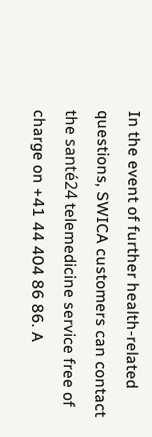In the event of further health-related questions, SWICA customers can contact the santé24 telemedicine service free of charge on +41 44 404 86 86. A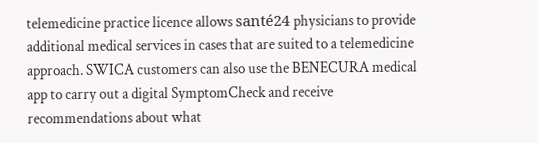telemedicine practice licence allows santé24 physicians to provide additional medical services in cases that are suited to a telemedicine approach. SWICA customers can also use the BENECURA medical app to carry out a digital SymptomCheck and receive recommendations about what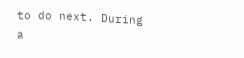to do next. During a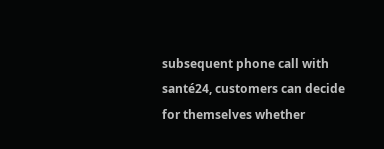subsequent phone call with santé24, customers can decide for themselves whether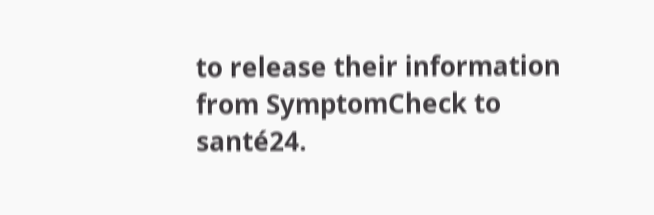to release their information from SymptomCheck to santé24.